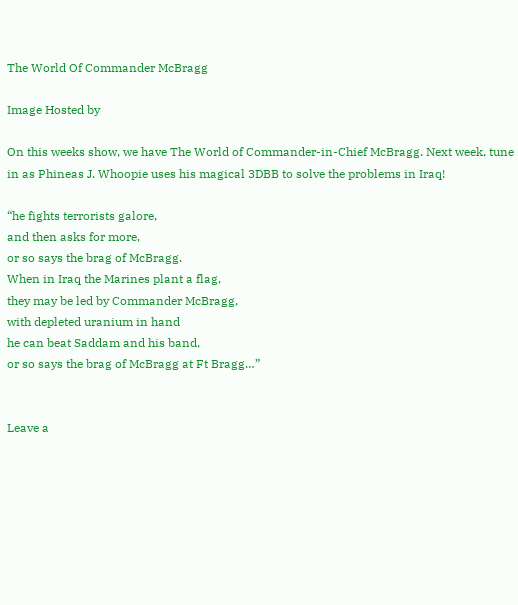The World Of Commander McBragg

Image Hosted by

On this weeks show, we have The World of Commander-in-Chief McBragg. Next week, tune in as Phineas J. Whoopie uses his magical 3DBB to solve the problems in Iraq!

“he fights terrorists galore,
and then asks for more,
or so says the brag of McBragg.
When in Iraq the Marines plant a flag,
they may be led by Commander McBragg,
with depleted uranium in hand
he can beat Saddam and his band,
or so says the brag of McBragg at Ft Bragg…”


Leave a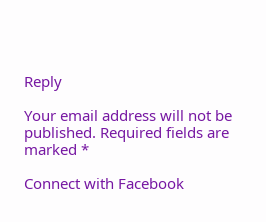Reply

Your email address will not be published. Required fields are marked *

Connect with Facebook